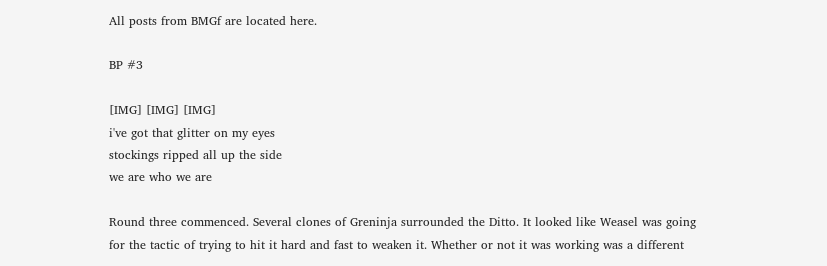All posts from BMGf are located here.

BP #3

[IMG] [IMG] [IMG]
i've got that glitter on my eyes
stockings ripped all up the side
we are who we are

Round three commenced. Several clones of Greninja surrounded the Ditto. It looked like Weasel was going for the tactic of trying to hit it hard and fast to weaken it. Whether or not it was working was a different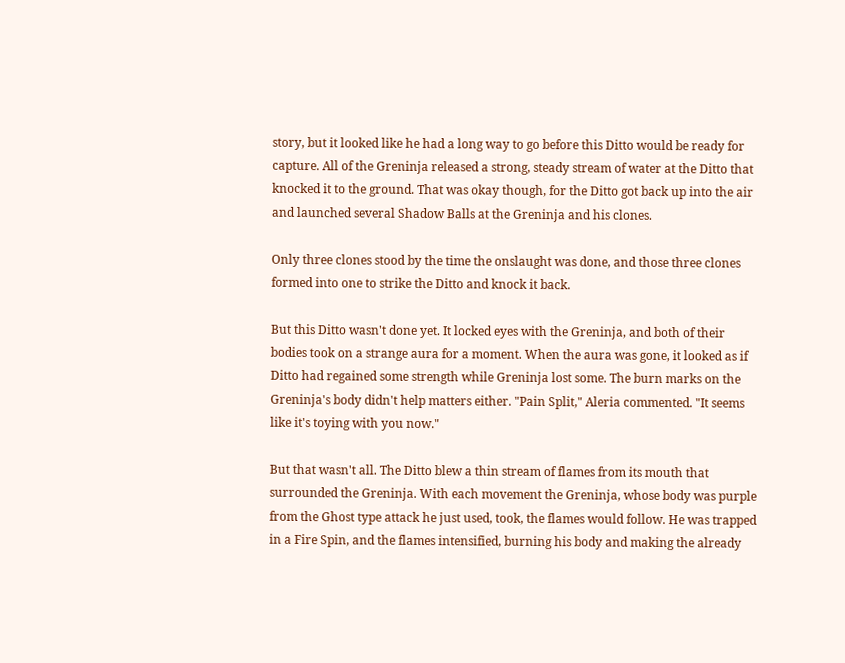story, but it looked like he had a long way to go before this Ditto would be ready for capture. All of the Greninja released a strong, steady stream of water at the Ditto that knocked it to the ground. That was okay though, for the Ditto got back up into the air and launched several Shadow Balls at the Greninja and his clones.

Only three clones stood by the time the onslaught was done, and those three clones formed into one to strike the Ditto and knock it back.

But this Ditto wasn't done yet. It locked eyes with the Greninja, and both of their bodies took on a strange aura for a moment. When the aura was gone, it looked as if Ditto had regained some strength while Greninja lost some. The burn marks on the Greninja's body didn't help matters either. "Pain Split," Aleria commented. "It seems like it's toying with you now."

But that wasn't all. The Ditto blew a thin stream of flames from its mouth that surrounded the Greninja. With each movement the Greninja, whose body was purple from the Ghost type attack he just used, took, the flames would follow. He was trapped in a Fire Spin, and the flames intensified, burning his body and making the already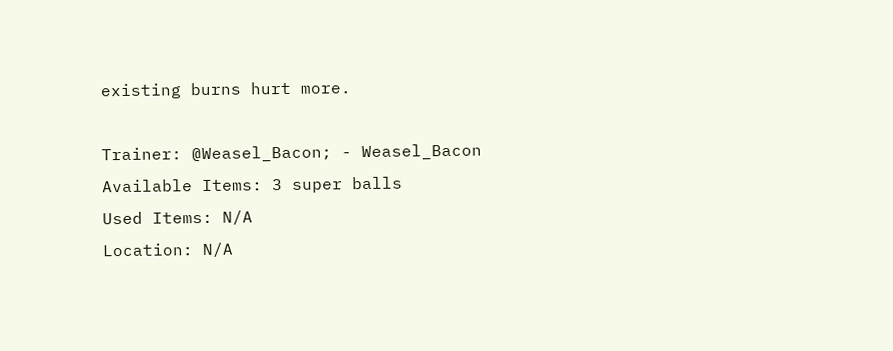existing burns hurt more.

Trainer: @Weasel_Bacon; - Weasel_Bacon
Available Items: 3 super balls
Used Items: N/A
Location: N/A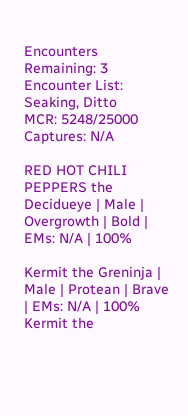Encounters Remaining: 3
Encounter List: Seaking, Ditto
MCR: 5248/25000
Captures: N/A

RED HOT CHILI PEPPERS the Decidueye | Male | Overgrowth | Bold | EMs: N/A | 100%

Kermit the Greninja | Male | Protean | Brave | EMs: N/A | 100%
Kermit the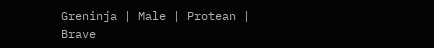Greninja | Male | Protean | Brave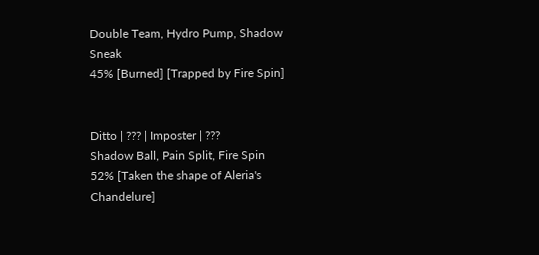Double Team, Hydro Pump, Shadow Sneak
45% [Burned] [Trapped by Fire Spin]


Ditto | ??? | Imposter | ???
Shadow Ball, Pain Split, Fire Spin
52% [Taken the shape of Aleria's Chandelure]